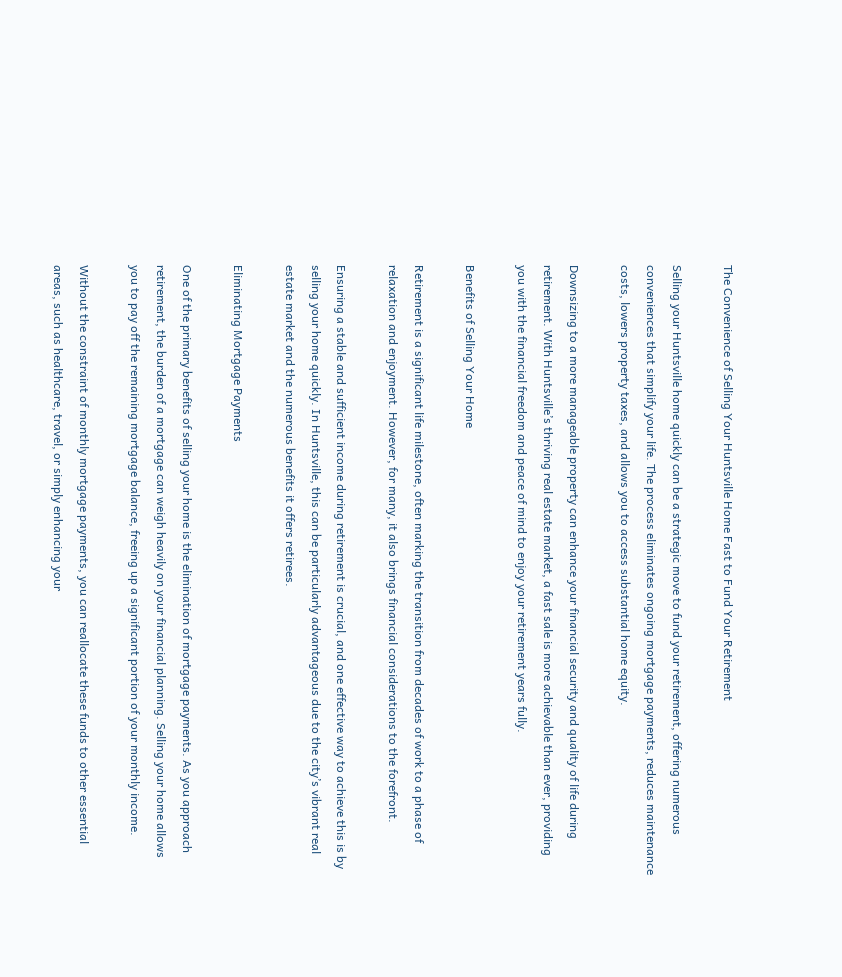The Convenience of Selling Your Huntsville Home Fast to Fund Your Retirement

Selling your Huntsville home quickly can be a strategic move to fund your retirement, offering numerous conveniences that simplify your life. The process eliminates ongoing mortgage payments, reduces maintenance costs, lowers property taxes, and allows you to access substantial home equity.

Downsizing to a more manageable property can enhance your financial security and quality of life during retirement. With Huntsville’s thriving real estate market, a fast sale is more achievable than ever, providing you with the financial freedom and peace of mind to enjoy your retirement years fully.

Benefits of Selling Your Home

Retirement is a significant life milestone, often marking the transition from decades of work to a phase of relaxation and enjoyment. However, for many, it also brings financial considerations to the forefront.

Ensuring a stable and sufficient income during retirement is crucial, and one effective way to achieve this is by selling your home quickly. In Huntsville, this can be particularly advantageous due to the city’s vibrant real estate market and the numerous benefits it offers retirees.

Eliminating Mortgage Payments

One of the primary benefits of selling your home is the elimination of mortgage payments. As you approach retirement, the burden of a mortgage can weigh heavily on your financial planning. Selling your home allows you to pay off the remaining mortgage balance, freeing up a significant portion of your monthly income.

Without the constraint of monthly mortgage payments, you can reallocate these funds to other essential areas, such as healthcare, travel, or simply enhancing your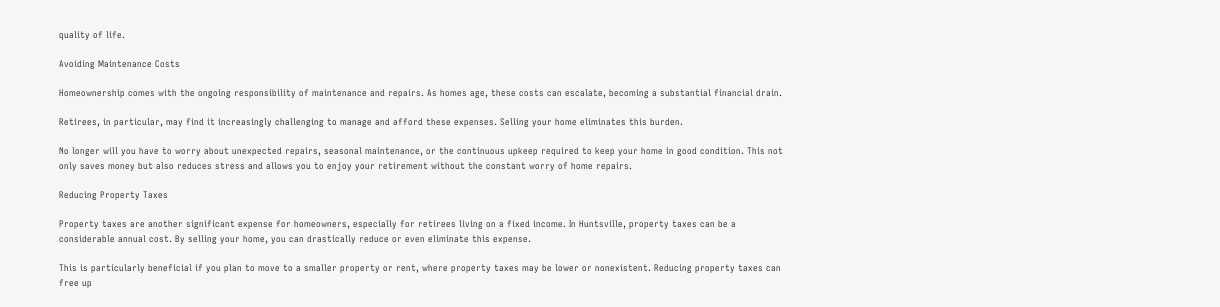quality of life.

Avoiding Maintenance Costs

Homeownership comes with the ongoing responsibility of maintenance and repairs. As homes age, these costs can escalate, becoming a substantial financial drain.

Retirees, in particular, may find it increasingly challenging to manage and afford these expenses. Selling your home eliminates this burden.

No longer will you have to worry about unexpected repairs, seasonal maintenance, or the continuous upkeep required to keep your home in good condition. This not only saves money but also reduces stress and allows you to enjoy your retirement without the constant worry of home repairs.

Reducing Property Taxes

Property taxes are another significant expense for homeowners, especially for retirees living on a fixed income. In Huntsville, property taxes can be a considerable annual cost. By selling your home, you can drastically reduce or even eliminate this expense.

This is particularly beneficial if you plan to move to a smaller property or rent, where property taxes may be lower or nonexistent. Reducing property taxes can free up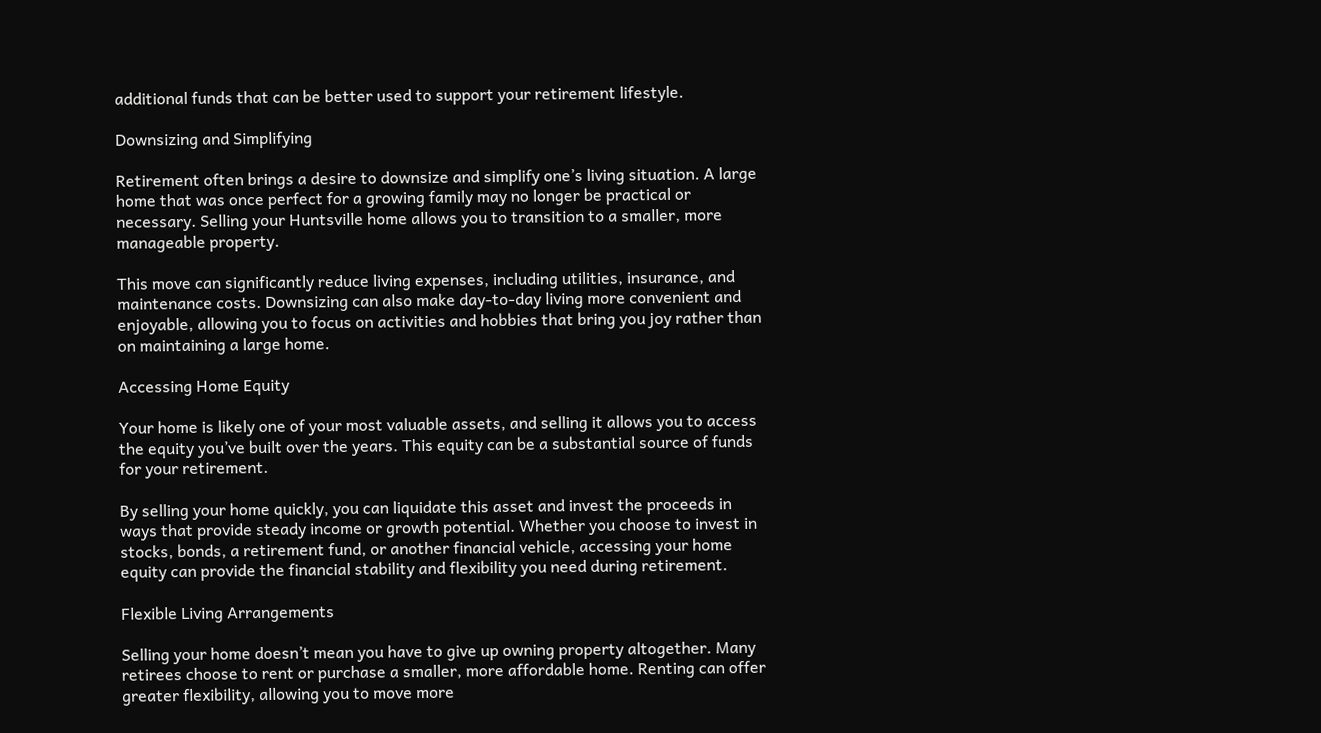additional funds that can be better used to support your retirement lifestyle.

Downsizing and Simplifying

Retirement often brings a desire to downsize and simplify one’s living situation. A large home that was once perfect for a growing family may no longer be practical or necessary. Selling your Huntsville home allows you to transition to a smaller, more manageable property.

This move can significantly reduce living expenses, including utilities, insurance, and maintenance costs. Downsizing can also make day-to-day living more convenient and enjoyable, allowing you to focus on activities and hobbies that bring you joy rather than on maintaining a large home.

Accessing Home Equity

Your home is likely one of your most valuable assets, and selling it allows you to access the equity you’ve built over the years. This equity can be a substantial source of funds for your retirement.

By selling your home quickly, you can liquidate this asset and invest the proceeds in ways that provide steady income or growth potential. Whether you choose to invest in stocks, bonds, a retirement fund, or another financial vehicle, accessing your home equity can provide the financial stability and flexibility you need during retirement.

Flexible Living Arrangements

Selling your home doesn’t mean you have to give up owning property altogether. Many retirees choose to rent or purchase a smaller, more affordable home. Renting can offer greater flexibility, allowing you to move more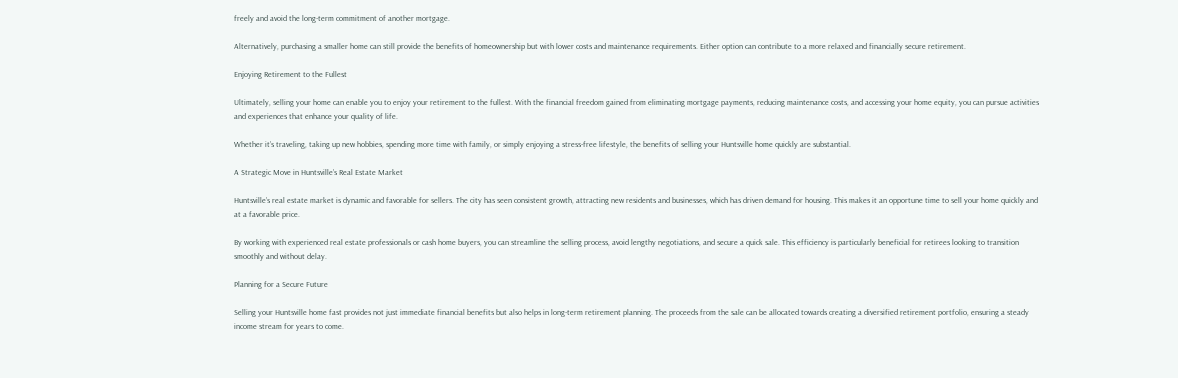freely and avoid the long-term commitment of another mortgage.

Alternatively, purchasing a smaller home can still provide the benefits of homeownership but with lower costs and maintenance requirements. Either option can contribute to a more relaxed and financially secure retirement.

Enjoying Retirement to the Fullest

Ultimately, selling your home can enable you to enjoy your retirement to the fullest. With the financial freedom gained from eliminating mortgage payments, reducing maintenance costs, and accessing your home equity, you can pursue activities and experiences that enhance your quality of life.

Whether it’s traveling, taking up new hobbies, spending more time with family, or simply enjoying a stress-free lifestyle, the benefits of selling your Huntsville home quickly are substantial.

A Strategic Move in Huntsville’s Real Estate Market

Huntsville’s real estate market is dynamic and favorable for sellers. The city has seen consistent growth, attracting new residents and businesses, which has driven demand for housing. This makes it an opportune time to sell your home quickly and at a favorable price.

By working with experienced real estate professionals or cash home buyers, you can streamline the selling process, avoid lengthy negotiations, and secure a quick sale. This efficiency is particularly beneficial for retirees looking to transition smoothly and without delay.

Planning for a Secure Future

Selling your Huntsville home fast provides not just immediate financial benefits but also helps in long-term retirement planning. The proceeds from the sale can be allocated towards creating a diversified retirement portfolio, ensuring a steady income stream for years to come.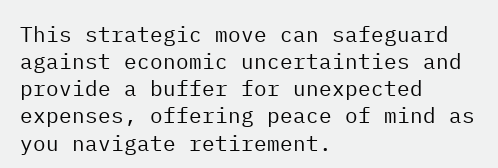This strategic move can safeguard against economic uncertainties and provide a buffer for unexpected expenses, offering peace of mind as you navigate retirement.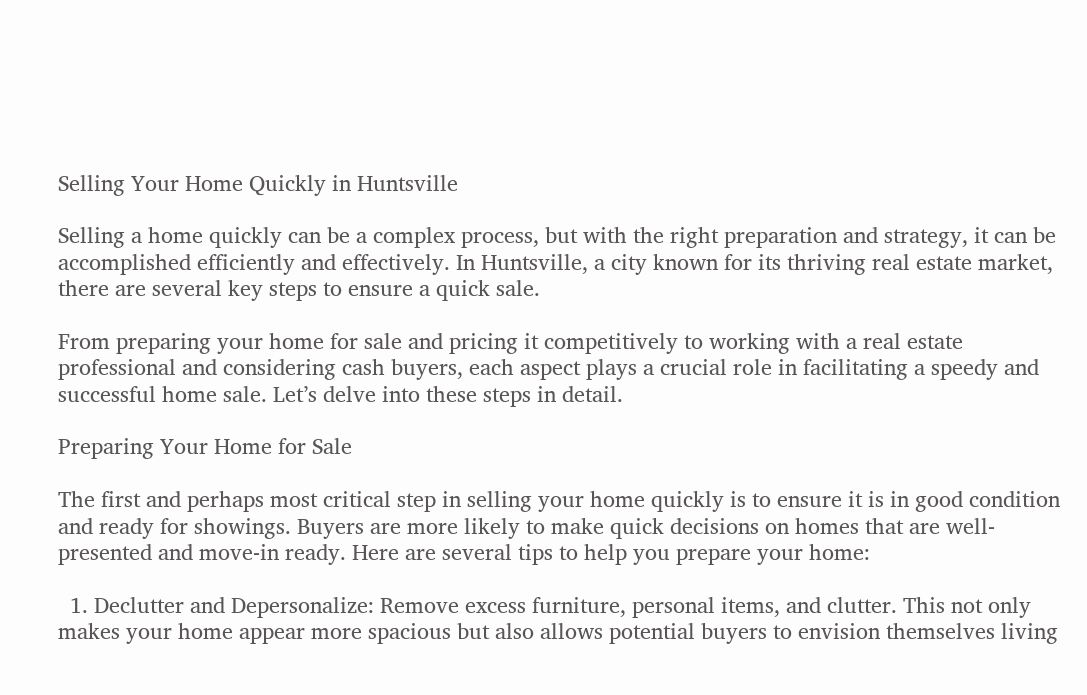Selling Your Home Quickly in Huntsville

Selling a home quickly can be a complex process, but with the right preparation and strategy, it can be accomplished efficiently and effectively. In Huntsville, a city known for its thriving real estate market, there are several key steps to ensure a quick sale.

From preparing your home for sale and pricing it competitively to working with a real estate professional and considering cash buyers, each aspect plays a crucial role in facilitating a speedy and successful home sale. Let’s delve into these steps in detail.

Preparing Your Home for Sale

The first and perhaps most critical step in selling your home quickly is to ensure it is in good condition and ready for showings. Buyers are more likely to make quick decisions on homes that are well-presented and move-in ready. Here are several tips to help you prepare your home:

  1. Declutter and Depersonalize: Remove excess furniture, personal items, and clutter. This not only makes your home appear more spacious but also allows potential buyers to envision themselves living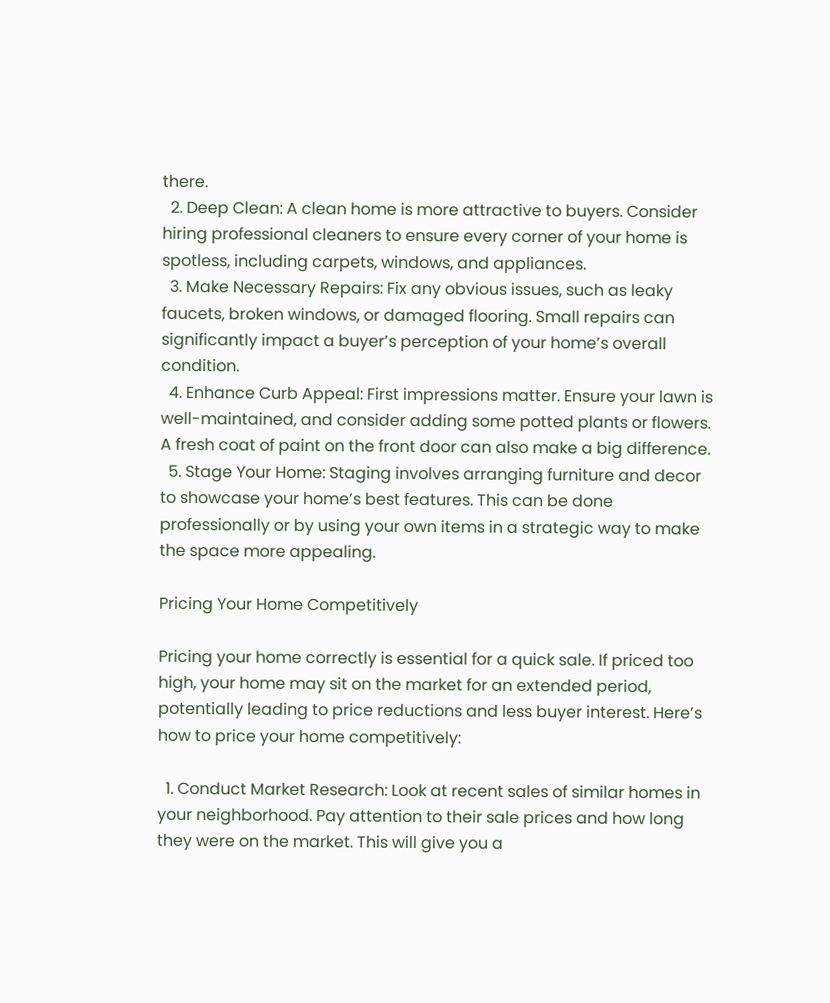there.
  2. Deep Clean: A clean home is more attractive to buyers. Consider hiring professional cleaners to ensure every corner of your home is spotless, including carpets, windows, and appliances.
  3. Make Necessary Repairs: Fix any obvious issues, such as leaky faucets, broken windows, or damaged flooring. Small repairs can significantly impact a buyer’s perception of your home’s overall condition.
  4. Enhance Curb Appeal: First impressions matter. Ensure your lawn is well-maintained, and consider adding some potted plants or flowers. A fresh coat of paint on the front door can also make a big difference.
  5. Stage Your Home: Staging involves arranging furniture and decor to showcase your home’s best features. This can be done professionally or by using your own items in a strategic way to make the space more appealing.

Pricing Your Home Competitively

Pricing your home correctly is essential for a quick sale. If priced too high, your home may sit on the market for an extended period, potentially leading to price reductions and less buyer interest. Here’s how to price your home competitively:

  1. Conduct Market Research: Look at recent sales of similar homes in your neighborhood. Pay attention to their sale prices and how long they were on the market. This will give you a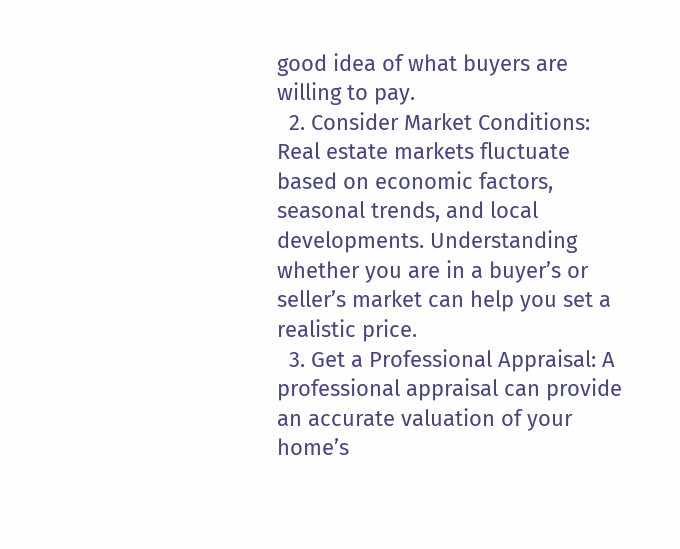good idea of what buyers are willing to pay.
  2. Consider Market Conditions: Real estate markets fluctuate based on economic factors, seasonal trends, and local developments. Understanding whether you are in a buyer’s or seller’s market can help you set a realistic price.
  3. Get a Professional Appraisal: A professional appraisal can provide an accurate valuation of your home’s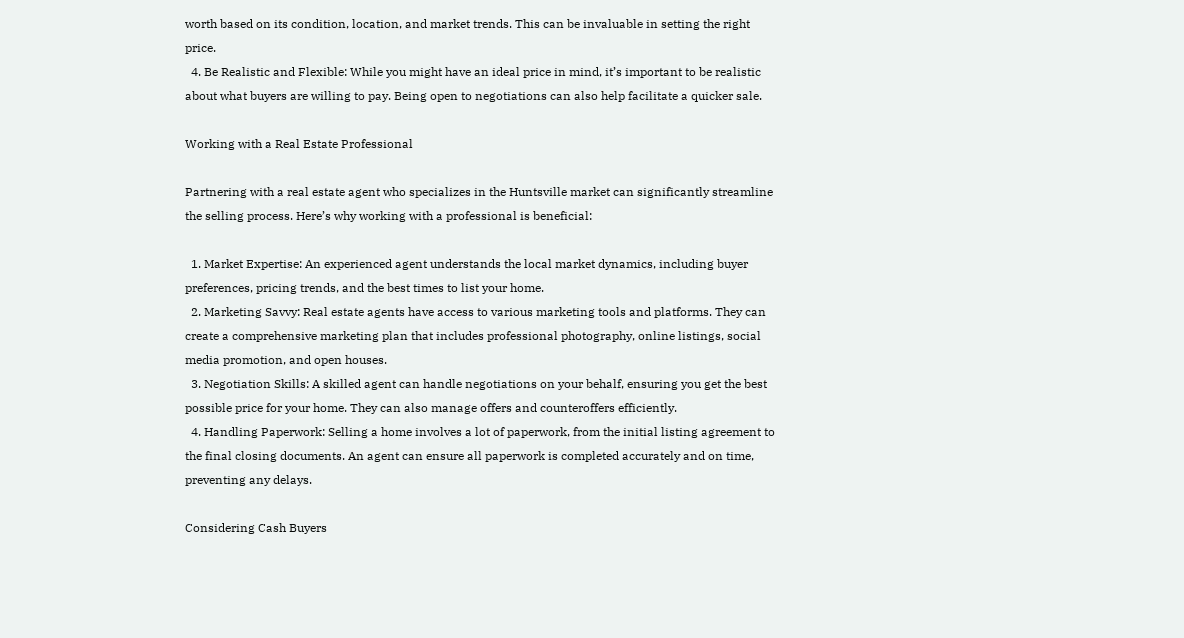worth based on its condition, location, and market trends. This can be invaluable in setting the right price.
  4. Be Realistic and Flexible: While you might have an ideal price in mind, it’s important to be realistic about what buyers are willing to pay. Being open to negotiations can also help facilitate a quicker sale.

Working with a Real Estate Professional

Partnering with a real estate agent who specializes in the Huntsville market can significantly streamline the selling process. Here’s why working with a professional is beneficial:

  1. Market Expertise: An experienced agent understands the local market dynamics, including buyer preferences, pricing trends, and the best times to list your home.
  2. Marketing Savvy: Real estate agents have access to various marketing tools and platforms. They can create a comprehensive marketing plan that includes professional photography, online listings, social media promotion, and open houses.
  3. Negotiation Skills: A skilled agent can handle negotiations on your behalf, ensuring you get the best possible price for your home. They can also manage offers and counteroffers efficiently.
  4. Handling Paperwork: Selling a home involves a lot of paperwork, from the initial listing agreement to the final closing documents. An agent can ensure all paperwork is completed accurately and on time, preventing any delays.

Considering Cash Buyers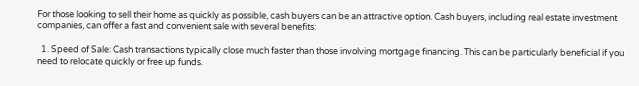For those looking to sell their home as quickly as possible, cash buyers can be an attractive option. Cash buyers, including real estate investment companies, can offer a fast and convenient sale with several benefits:

  1. Speed of Sale: Cash transactions typically close much faster than those involving mortgage financing. This can be particularly beneficial if you need to relocate quickly or free up funds.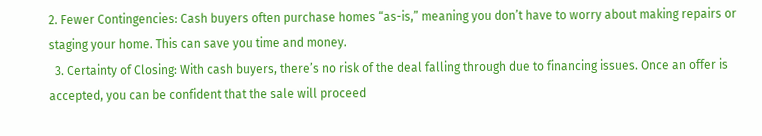2. Fewer Contingencies: Cash buyers often purchase homes “as-is,” meaning you don’t have to worry about making repairs or staging your home. This can save you time and money.
  3. Certainty of Closing: With cash buyers, there’s no risk of the deal falling through due to financing issues. Once an offer is accepted, you can be confident that the sale will proceed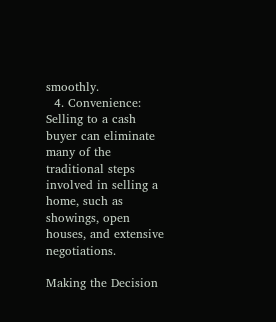smoothly.
  4. Convenience: Selling to a cash buyer can eliminate many of the traditional steps involved in selling a home, such as showings, open houses, and extensive negotiations.

Making the Decision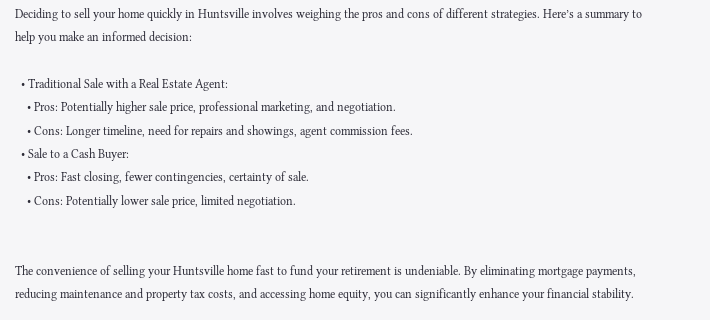Deciding to sell your home quickly in Huntsville involves weighing the pros and cons of different strategies. Here’s a summary to help you make an informed decision:

  • Traditional Sale with a Real Estate Agent:
    • Pros: Potentially higher sale price, professional marketing, and negotiation.
    • Cons: Longer timeline, need for repairs and showings, agent commission fees.
  • Sale to a Cash Buyer:
    • Pros: Fast closing, fewer contingencies, certainty of sale.
    • Cons: Potentially lower sale price, limited negotiation.


The convenience of selling your Huntsville home fast to fund your retirement is undeniable. By eliminating mortgage payments, reducing maintenance and property tax costs, and accessing home equity, you can significantly enhance your financial stability.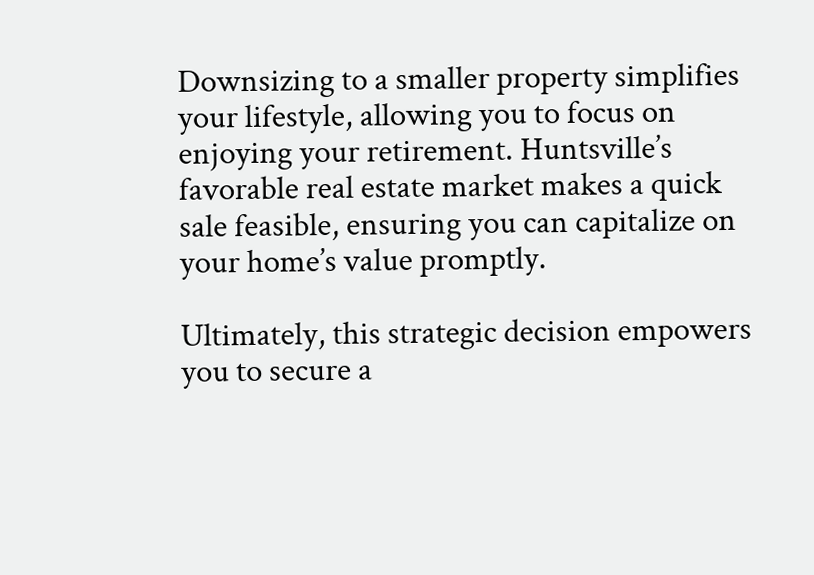Downsizing to a smaller property simplifies your lifestyle, allowing you to focus on enjoying your retirement. Huntsville’s favorable real estate market makes a quick sale feasible, ensuring you can capitalize on your home’s value promptly.

Ultimately, this strategic decision empowers you to secure a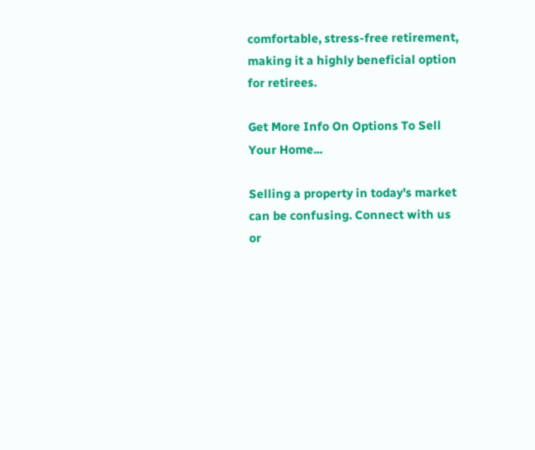comfortable, stress-free retirement, making it a highly beneficial option for retirees.

Get More Info On Options To Sell Your Home...

Selling a property in today's market can be confusing. Connect with us or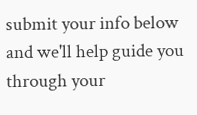submit your info below and we'll help guide you through your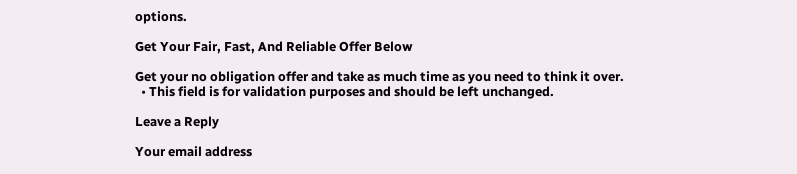options.

Get Your Fair, Fast, And Reliable Offer Below

Get your no obligation offer and take as much time as you need to think it over.
  • This field is for validation purposes and should be left unchanged.

Leave a Reply

Your email address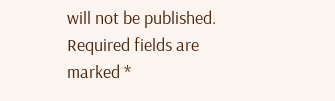will not be published. Required fields are marked *